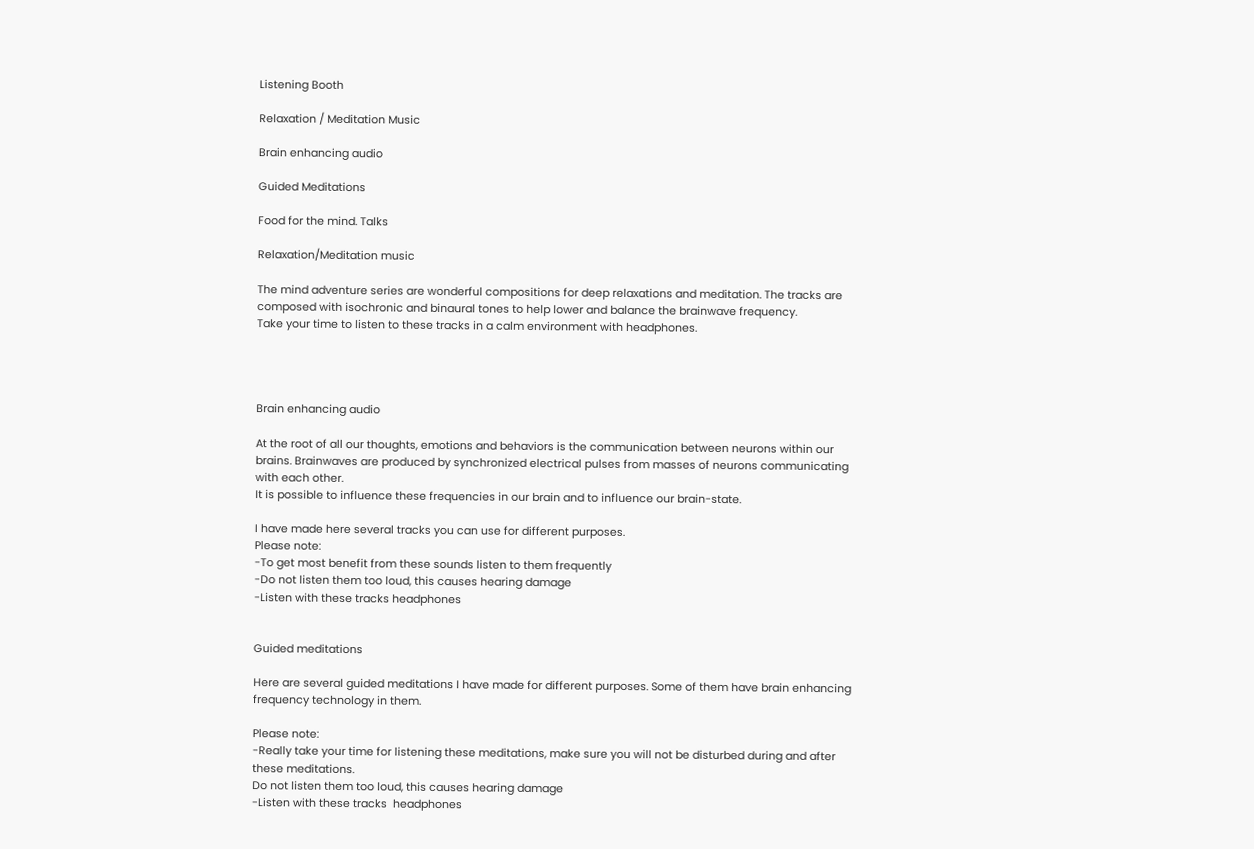Listening Booth

Relaxation / Meditation Music

Brain enhancing audio

Guided Meditations

Food for the mind. Talks

Relaxation/Meditation music

The mind adventure series are wonderful compositions for deep relaxations and meditation. The tracks are composed with isochronic and binaural tones to help lower and balance the brainwave frequency.
Take your time to listen to these tracks in a calm environment with headphones.




Brain enhancing audio

At the root of all our thoughts, emotions and behaviors is the communication between neurons within our brains. Brainwaves are produced by synchronized electrical pulses from masses of neurons communicating with each other.
It is possible to influence these frequencies in our brain and to influence our brain-state.

I have made here several tracks you can use for different purposes.
Please note:
-To get most benefit from these sounds listen to them frequently
-Do not listen them too loud, this causes hearing damage
-Listen with these tracks headphones


Guided meditations

Here are several guided meditations I have made for different purposes. Some of them have brain enhancing frequency technology in them.

Please note:
-Really take your time for listening these meditations, make sure you will not be disturbed during and after these meditations.
Do not listen them too loud, this causes hearing damage
-Listen with these tracks  headphones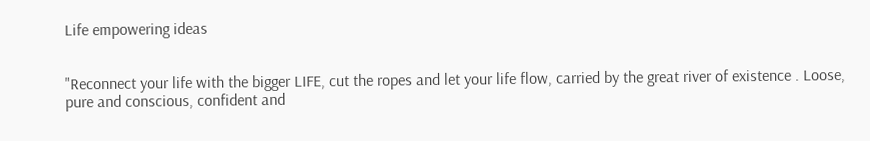Life empowering ideas


"Reconnect your life with the bigger LIFE, cut the ropes and let your life flow, carried by the great river of existence . Loose, pure and conscious, confident and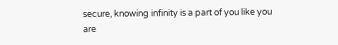secure, knowing infinity is a part of you like you are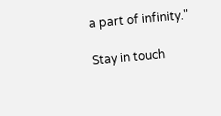a part of infinity."

Stay in touch